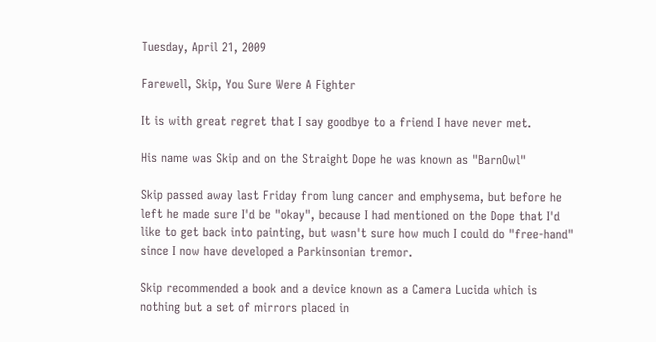Tuesday, April 21, 2009

Farewell, Skip, You Sure Were A Fighter

It is with great regret that I say goodbye to a friend I have never met.

His name was Skip and on the Straight Dope he was known as "BarnOwl"

Skip passed away last Friday from lung cancer and emphysema, but before he left he made sure I'd be "okay", because I had mentioned on the Dope that I'd like to get back into painting, but wasn't sure how much I could do "free-hand" since I now have developed a Parkinsonian tremor.

Skip recommended a book and a device known as a Camera Lucida which is nothing but a set of mirrors placed in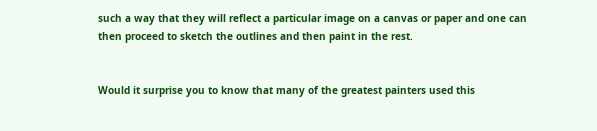such a way that they will reflect a particular image on a canvas or paper and one can then proceed to sketch the outlines and then paint in the rest.


Would it surprise you to know that many of the greatest painters used this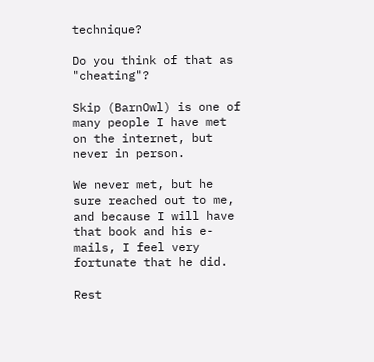technique?

Do you think of that as "cheating"?

Skip (BarnOwl) is one of many people I have met on the internet, but never in person.

We never met, but he sure reached out to me, and because I will have that book and his e-mails, I feel very fortunate that he did.

Rest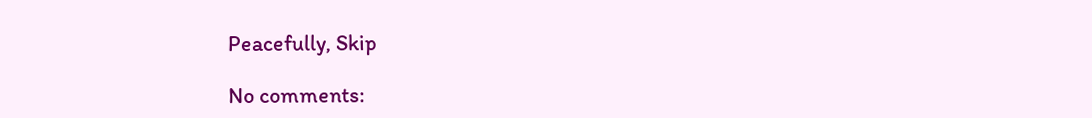Peacefully, Skip

No comments: